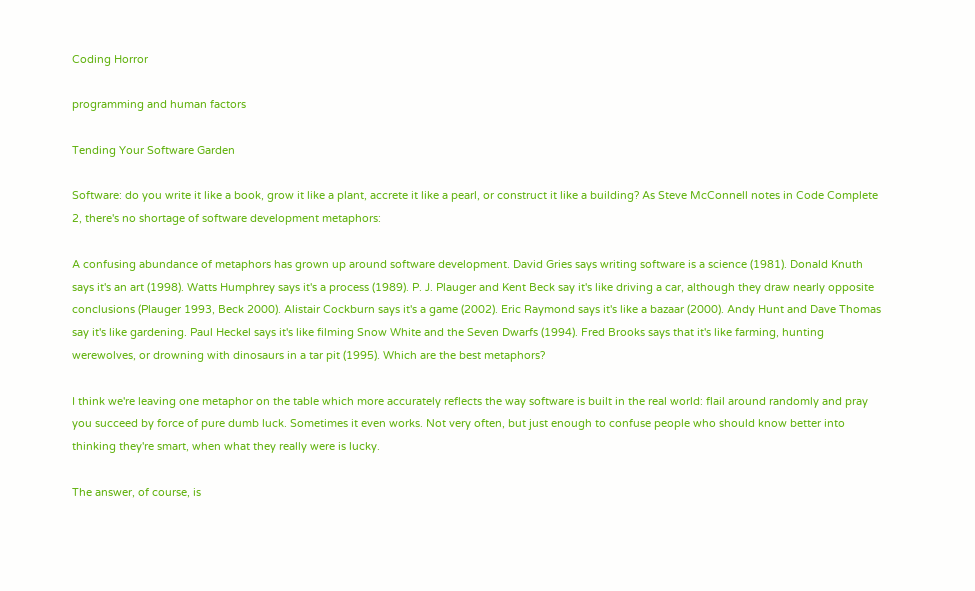Coding Horror

programming and human factors

Tending Your Software Garden

Software: do you write it like a book, grow it like a plant, accrete it like a pearl, or construct it like a building? As Steve McConnell notes in Code Complete 2, there's no shortage of software development metaphors:

A confusing abundance of metaphors has grown up around software development. David Gries says writing software is a science (1981). Donald Knuth says it's an art (1998). Watts Humphrey says it's a process (1989). P. J. Plauger and Kent Beck say it's like driving a car, although they draw nearly opposite conclusions (Plauger 1993, Beck 2000). Alistair Cockburn says it's a game (2002). Eric Raymond says it's like a bazaar (2000). Andy Hunt and Dave Thomas say it's like gardening. Paul Heckel says it's like filming Snow White and the Seven Dwarfs (1994). Fred Brooks says that it's like farming, hunting werewolves, or drowning with dinosaurs in a tar pit (1995). Which are the best metaphors?

I think we're leaving one metaphor on the table which more accurately reflects the way software is built in the real world: flail around randomly and pray you succeed by force of pure dumb luck. Sometimes it even works. Not very often, but just enough to confuse people who should know better into thinking they're smart, when what they really were is lucky.

The answer, of course, is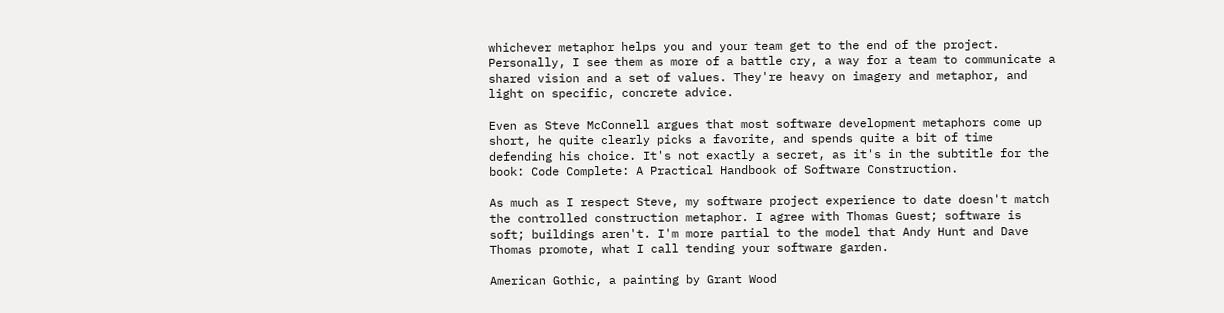whichever metaphor helps you and your team get to the end of the project. Personally, I see them as more of a battle cry, a way for a team to communicate a shared vision and a set of values. They're heavy on imagery and metaphor, and light on specific, concrete advice.

Even as Steve McConnell argues that most software development metaphors come up short, he quite clearly picks a favorite, and spends quite a bit of time defending his choice. It's not exactly a secret, as it's in the subtitle for the book: Code Complete: A Practical Handbook of Software Construction.

As much as I respect Steve, my software project experience to date doesn't match the controlled construction metaphor. I agree with Thomas Guest; software is soft; buildings aren't. I'm more partial to the model that Andy Hunt and Dave Thomas promote, what I call tending your software garden.

American Gothic, a painting by Grant Wood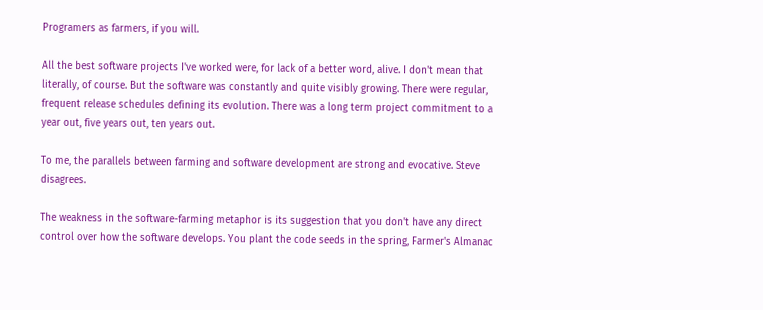Programers as farmers, if you will.

All the best software projects I've worked were, for lack of a better word, alive. I don't mean that literally, of course. But the software was constantly and quite visibly growing. There were regular, frequent release schedules defining its evolution. There was a long term project commitment to a year out, five years out, ten years out.

To me, the parallels between farming and software development are strong and evocative. Steve disagrees.

The weakness in the software-farming metaphor is its suggestion that you don't have any direct control over how the software develops. You plant the code seeds in the spring, Farmer's Almanac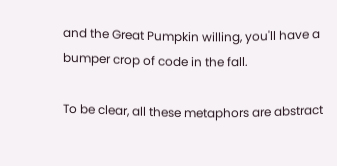and the Great Pumpkin willing, you'll have a bumper crop of code in the fall.

To be clear, all these metaphors are abstract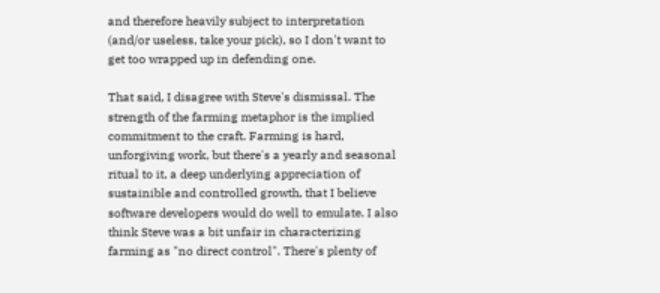and therefore heavily subject to interpretation (and/or useless, take your pick), so I don't want to get too wrapped up in defending one.

That said, I disagree with Steve's dismissal. The strength of the farming metaphor is the implied commitment to the craft. Farming is hard, unforgiving work, but there's a yearly and seasonal ritual to it, a deep underlying appreciation of sustainible and controlled growth, that I believe software developers would do well to emulate. I also think Steve was a bit unfair in characterizing farming as "no direct control". There's plenty of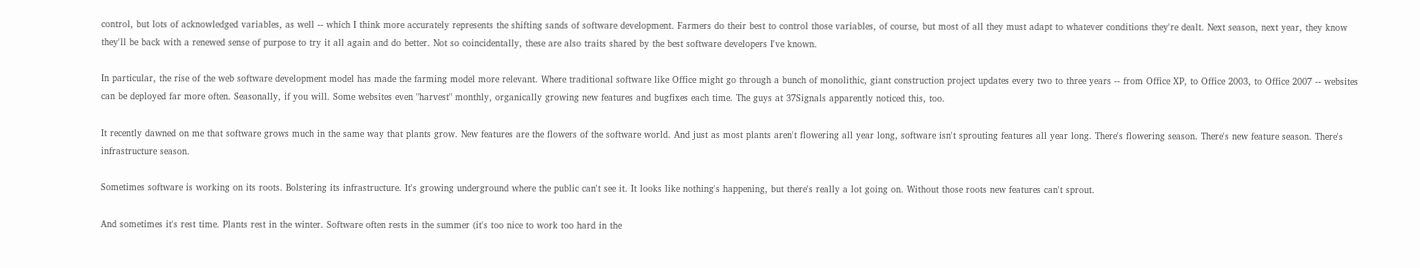control, but lots of acknowledged variables, as well -- which I think more accurately represents the shifting sands of software development. Farmers do their best to control those variables, of course, but most of all they must adapt to whatever conditions they're dealt. Next season, next year, they know they'll be back with a renewed sense of purpose to try it all again and do better. Not so coincidentally, these are also traits shared by the best software developers I've known.

In particular, the rise of the web software development model has made the farming model more relevant. Where traditional software like Office might go through a bunch of monolithic, giant construction project updates every two to three years -- from Office XP, to Office 2003, to Office 2007 -- websites can be deployed far more often. Seasonally, if you will. Some websites even "harvest" monthly, organically growing new features and bugfixes each time. The guys at 37Signals apparently noticed this, too.

It recently dawned on me that software grows much in the same way that plants grow. New features are the flowers of the software world. And just as most plants aren't flowering all year long, software isn't sprouting features all year long. There's flowering season. There's new feature season. There's infrastructure season.

Sometimes software is working on its roots. Bolstering its infrastructure. It's growing underground where the public can't see it. It looks like nothing's happening, but there's really a lot going on. Without those roots new features can't sprout.

And sometimes it's rest time. Plants rest in the winter. Software often rests in the summer (it's too nice to work too hard in the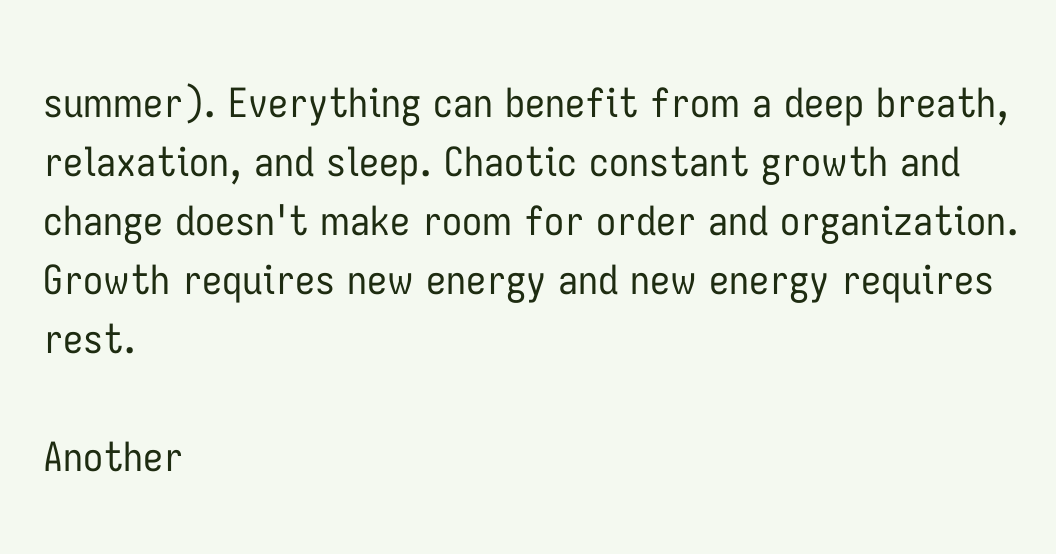summer). Everything can benefit from a deep breath, relaxation, and sleep. Chaotic constant growth and change doesn't make room for order and organization. Growth requires new energy and new energy requires rest.

Another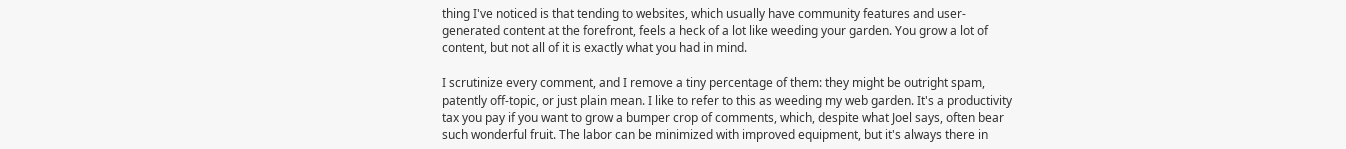thing I've noticed is that tending to websites, which usually have community features and user-generated content at the forefront, feels a heck of a lot like weeding your garden. You grow a lot of content, but not all of it is exactly what you had in mind.

I scrutinize every comment, and I remove a tiny percentage of them: they might be outright spam, patently off-topic, or just plain mean. I like to refer to this as weeding my web garden. It's a productivity tax you pay if you want to grow a bumper crop of comments, which, despite what Joel says, often bear such wonderful fruit. The labor can be minimized with improved equipment, but it's always there in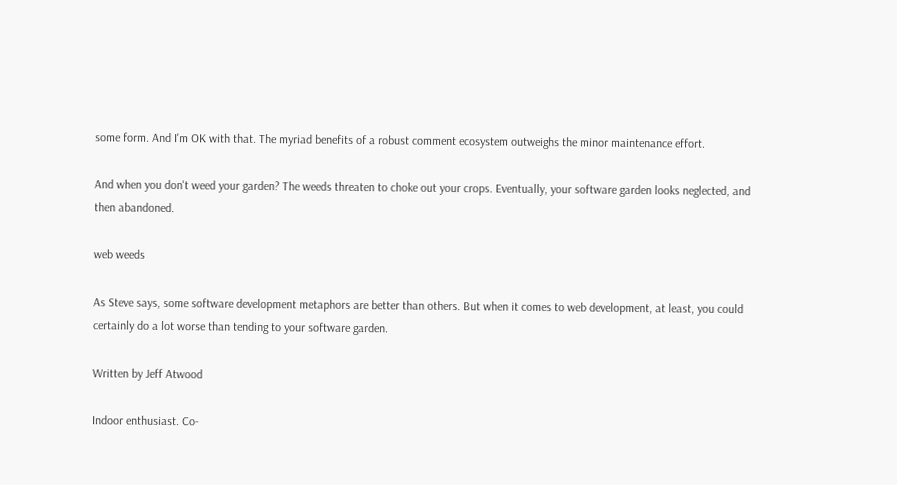some form. And I'm OK with that. The myriad benefits of a robust comment ecosystem outweighs the minor maintenance effort.

And when you don't weed your garden? The weeds threaten to choke out your crops. Eventually, your software garden looks neglected, and then abandoned.

web weeds

As Steve says, some software development metaphors are better than others. But when it comes to web development, at least, you could certainly do a lot worse than tending to your software garden.

Written by Jeff Atwood

Indoor enthusiast. Co-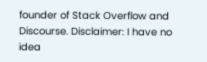founder of Stack Overflow and Discourse. Disclaimer: I have no idea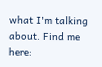what I'm talking about. Find me here: